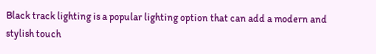Black track lighting is a popular lighting option that can add a modern and stylish touch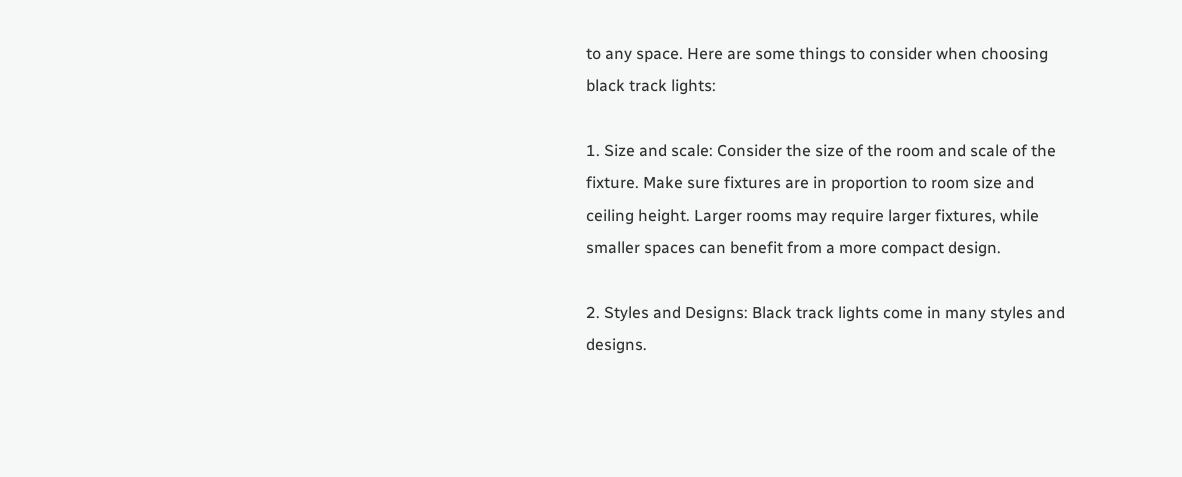to any space. Here are some things to consider when choosing black track lights:

1. Size and scale: Consider the size of the room and scale of the fixture. Make sure fixtures are in proportion to room size and ceiling height. Larger rooms may require larger fixtures, while smaller spaces can benefit from a more compact design.

2. Styles and Designs: Black track lights come in many styles and designs.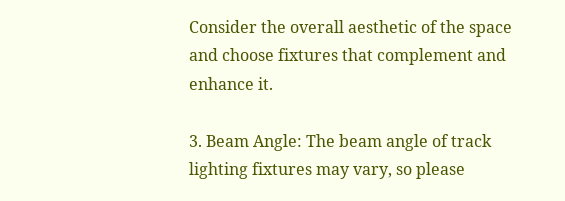Consider the overall aesthetic of the space and choose fixtures that complement and enhance it.

3. Beam Angle: The beam angle of track lighting fixtures may vary, so please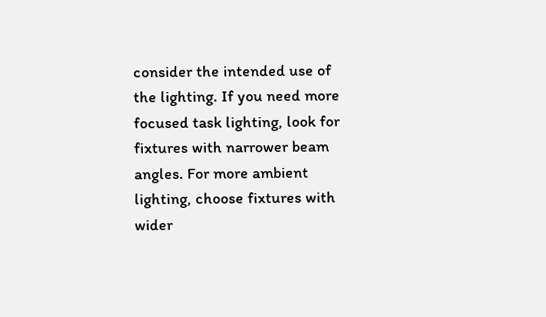consider the intended use of the lighting. If you need more focused task lighting, look for fixtures with narrower beam angles. For more ambient lighting, choose fixtures with wider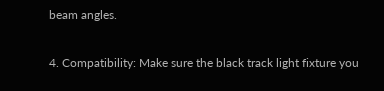beam angles.

4. Compatibility: Make sure the black track light fixture you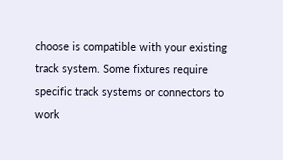choose is compatible with your existing track system. Some fixtures require specific track systems or connectors to work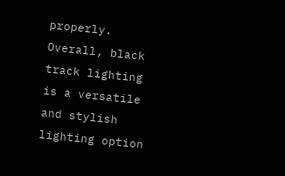properly. Overall, black track lighting is a versatile and stylish lighting option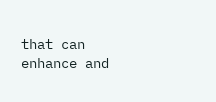that can enhance and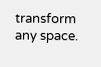transform any space.